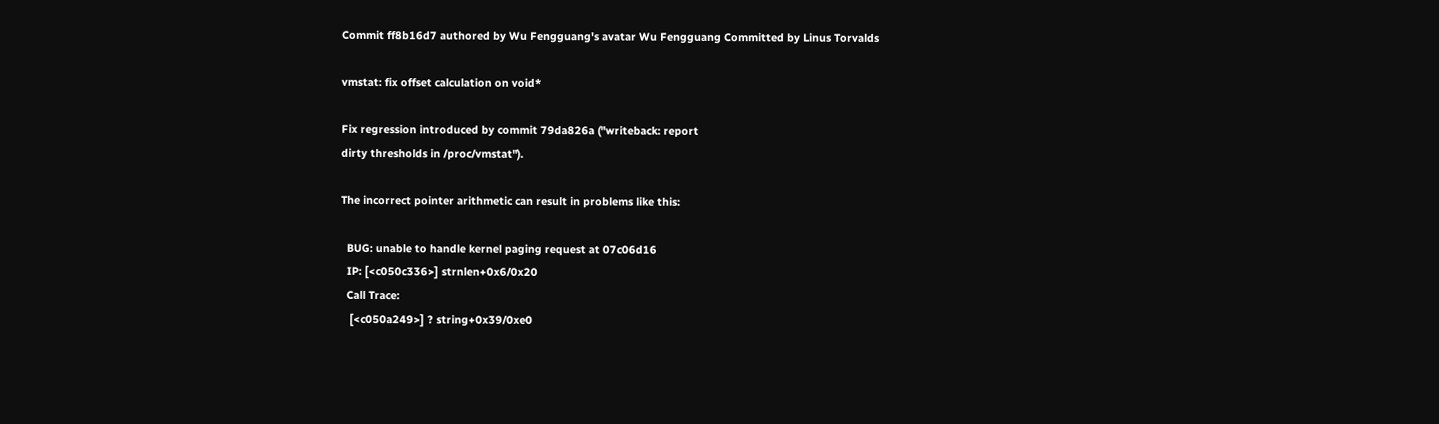Commit ff8b16d7 authored by Wu Fengguang's avatar Wu Fengguang Committed by Linus Torvalds

vmstat: fix offset calculation on void*

Fix regression introduced by commit 79da826a ("writeback: report
dirty thresholds in /proc/vmstat").

The incorrect pointer arithmetic can result in problems like this:

  BUG: unable to handle kernel paging request at 07c06d16
  IP: [<c050c336>] strnlen+0x6/0x20
  Call Trace:
   [<c050a249>] ? string+0x39/0xe0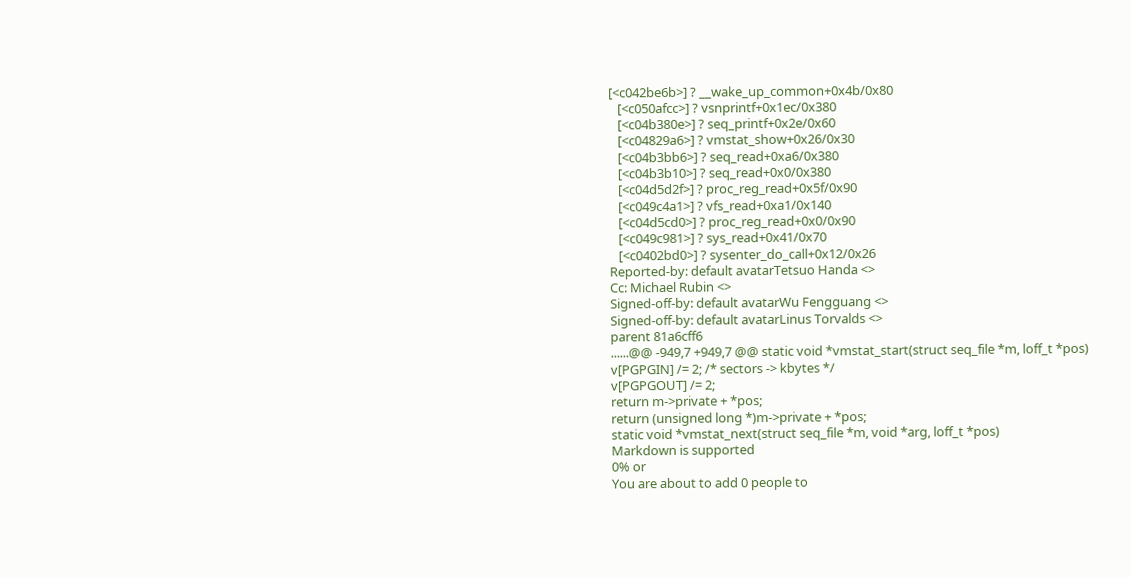[<c042be6b>] ? __wake_up_common+0x4b/0x80
   [<c050afcc>] ? vsnprintf+0x1ec/0x380
   [<c04b380e>] ? seq_printf+0x2e/0x60
   [<c04829a6>] ? vmstat_show+0x26/0x30
   [<c04b3bb6>] ? seq_read+0xa6/0x380
   [<c04b3b10>] ? seq_read+0x0/0x380
   [<c04d5d2f>] ? proc_reg_read+0x5f/0x90
   [<c049c4a1>] ? vfs_read+0xa1/0x140
   [<c04d5cd0>] ? proc_reg_read+0x0/0x90
   [<c049c981>] ? sys_read+0x41/0x70
   [<c0402bd0>] ? sysenter_do_call+0x12/0x26
Reported-by: default avatarTetsuo Handa <>
Cc: Michael Rubin <>
Signed-off-by: default avatarWu Fengguang <>
Signed-off-by: default avatarLinus Torvalds <>
parent 81a6cff6
......@@ -949,7 +949,7 @@ static void *vmstat_start(struct seq_file *m, loff_t *pos)
v[PGPGIN] /= 2; /* sectors -> kbytes */
v[PGPGOUT] /= 2;
return m->private + *pos;
return (unsigned long *)m->private + *pos;
static void *vmstat_next(struct seq_file *m, void *arg, loff_t *pos)
Markdown is supported
0% or
You are about to add 0 people to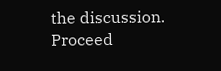the discussion. Proceed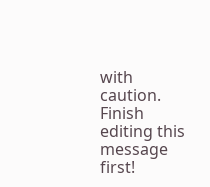with caution.
Finish editing this message first!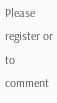Please register or to comment